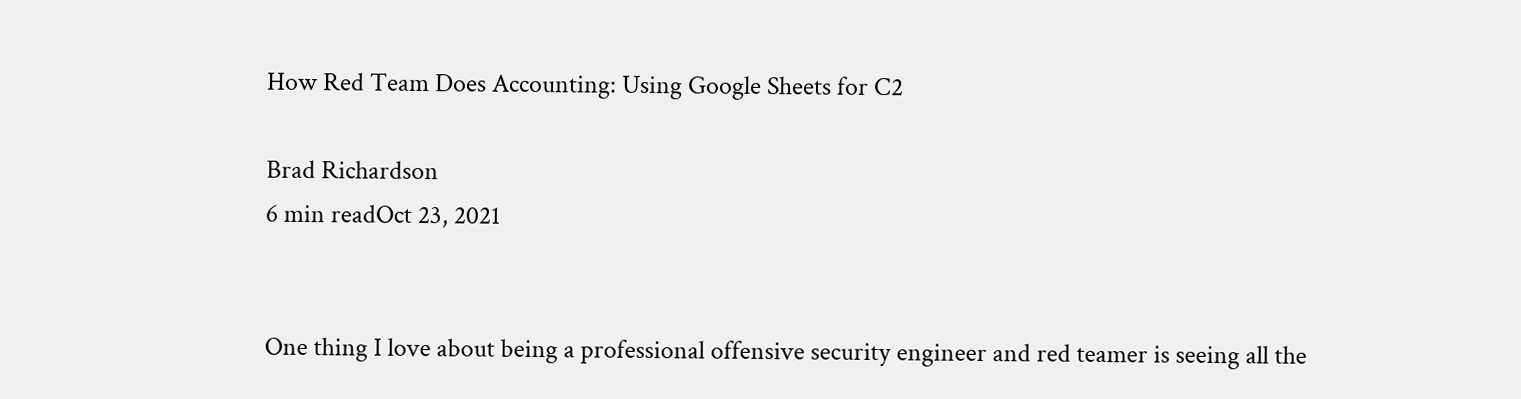How Red Team Does Accounting: Using Google Sheets for C2

Brad Richardson
6 min readOct 23, 2021


One thing I love about being a professional offensive security engineer and red teamer is seeing all the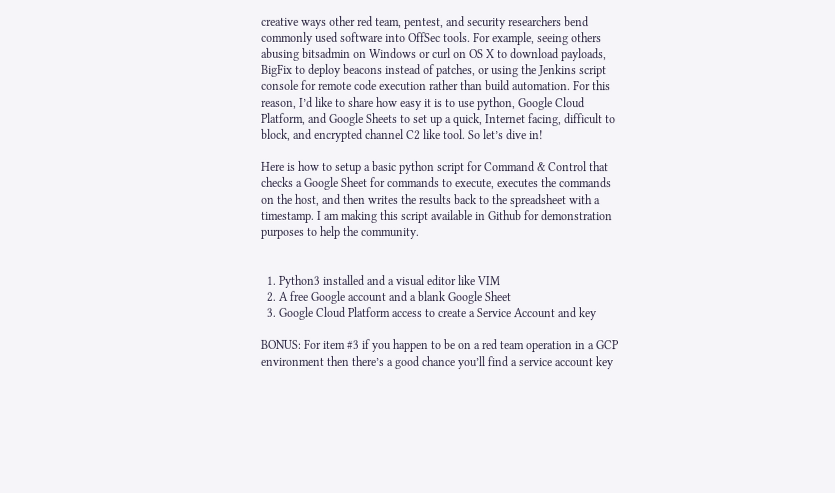creative ways other red team, pentest, and security researchers bend commonly used software into OffSec tools. For example, seeing others abusing bitsadmin on Windows or curl on OS X to download payloads, BigFix to deploy beacons instead of patches, or using the Jenkins script console for remote code execution rather than build automation. For this reason, I’d like to share how easy it is to use python, Google Cloud Platform, and Google Sheets to set up a quick, Internet facing, difficult to block, and encrypted channel C2 like tool. So let’s dive in!

Here is how to setup a basic python script for Command & Control that checks a Google Sheet for commands to execute, executes the commands on the host, and then writes the results back to the spreadsheet with a timestamp. I am making this script available in Github for demonstration purposes to help the community.


  1. Python3 installed and a visual editor like VIM
  2. A free Google account and a blank Google Sheet
  3. Google Cloud Platform access to create a Service Account and key

BONUS: For item #3 if you happen to be on a red team operation in a GCP environment then there’s a good chance you’ll find a service account key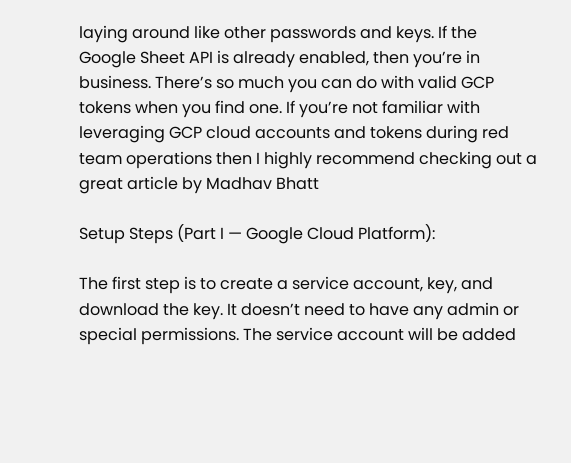laying around like other passwords and keys. If the Google Sheet API is already enabled, then you’re in business. There’s so much you can do with valid GCP tokens when you find one. If you’re not familiar with leveraging GCP cloud accounts and tokens during red team operations then I highly recommend checking out a great article by Madhav Bhatt

Setup Steps (Part I — Google Cloud Platform):

The first step is to create a service account, key, and download the key. It doesn’t need to have any admin or special permissions. The service account will be added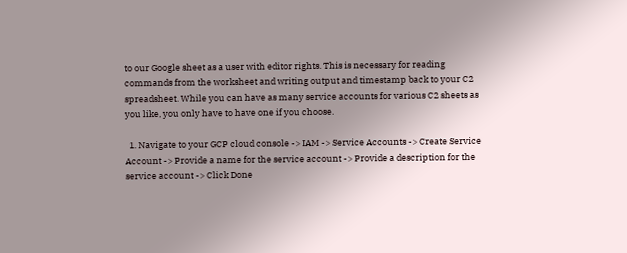to our Google sheet as a user with editor rights. This is necessary for reading commands from the worksheet and writing output and timestamp back to your C2 spreadsheet. While you can have as many service accounts for various C2 sheets as you like, you only have to have one if you choose.

  1. Navigate to your GCP cloud console -> IAM -> Service Accounts -> Create Service Account -> Provide a name for the service account -> Provide a description for the service account -> Click Done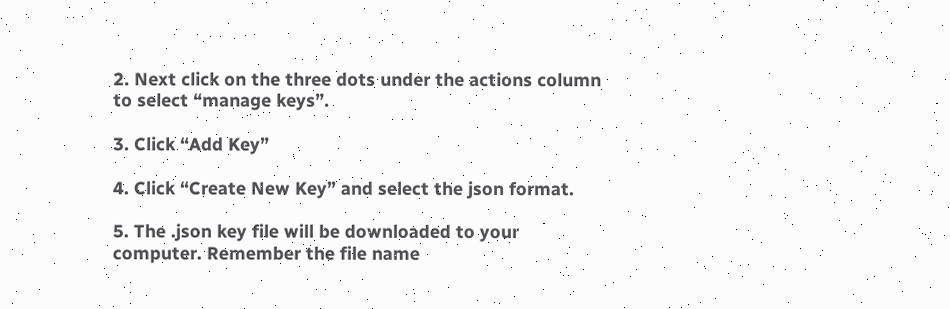2. Next click on the three dots under the actions column to select “manage keys”.

3. Click “Add Key”

4. Click “Create New Key” and select the json format.

5. The .json key file will be downloaded to your computer. Remember the file name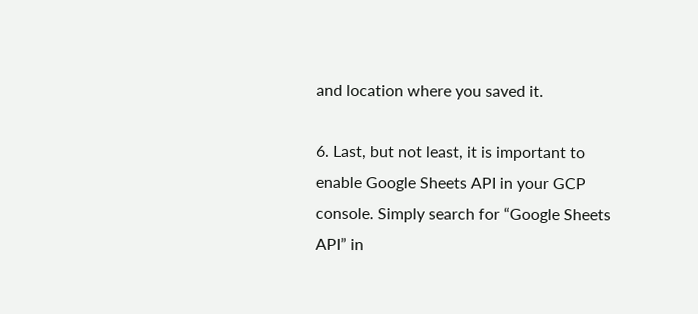and location where you saved it.

6. Last, but not least, it is important to enable Google Sheets API in your GCP console. Simply search for “Google Sheets API” in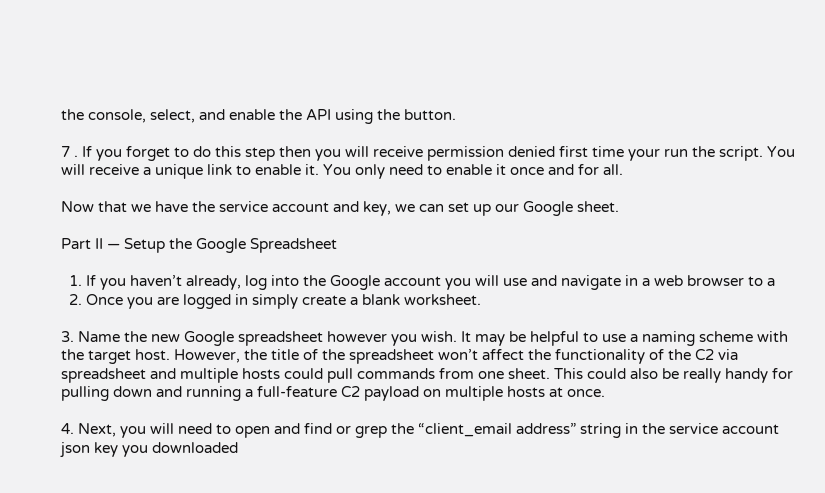the console, select, and enable the API using the button.

7 . If you forget to do this step then you will receive permission denied first time your run the script. You will receive a unique link to enable it. You only need to enable it once and for all.

Now that we have the service account and key, we can set up our Google sheet.

Part II — Setup the Google Spreadsheet

  1. If you haven’t already, log into the Google account you will use and navigate in a web browser to a
  2. Once you are logged in simply create a blank worksheet.

3. Name the new Google spreadsheet however you wish. It may be helpful to use a naming scheme with the target host. However, the title of the spreadsheet won’t affect the functionality of the C2 via spreadsheet and multiple hosts could pull commands from one sheet. This could also be really handy for pulling down and running a full-feature C2 payload on multiple hosts at once.

4. Next, you will need to open and find or grep the “client_email address” string in the service account json key you downloaded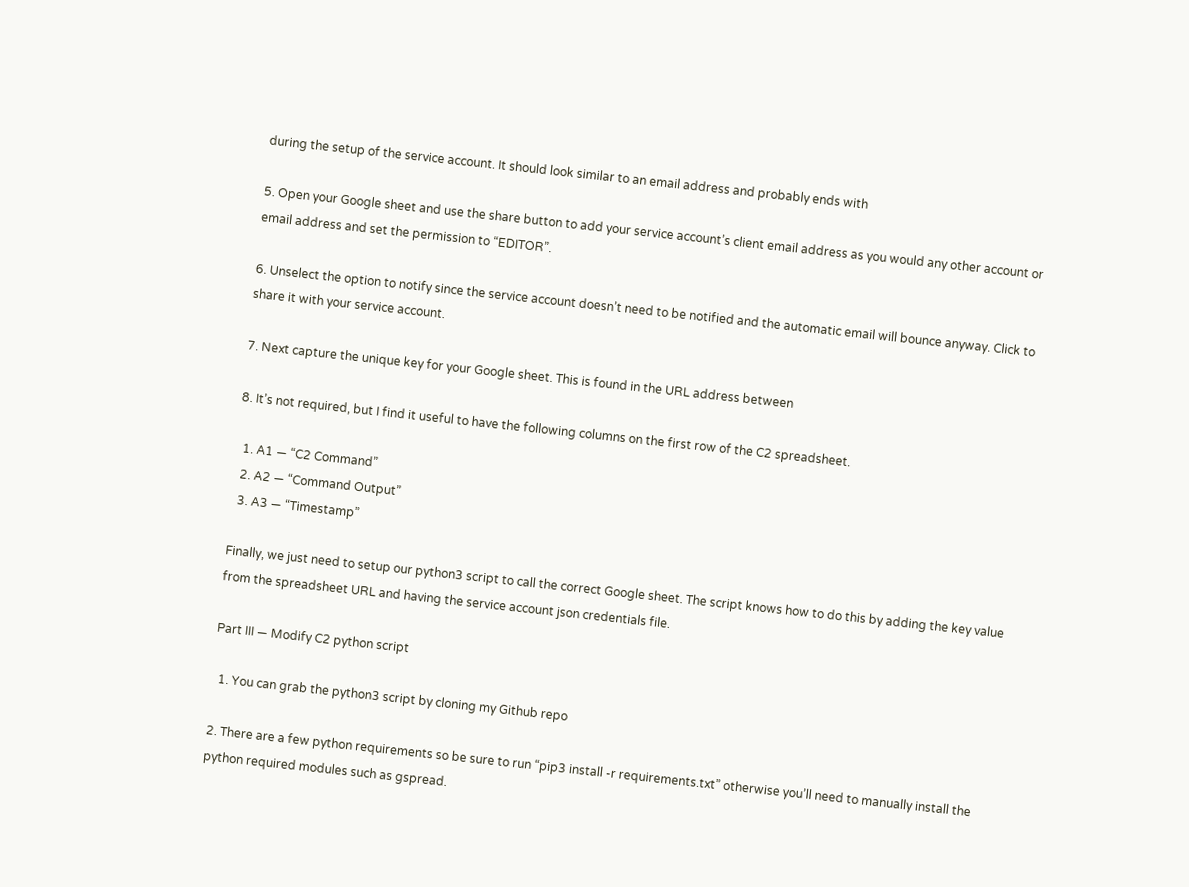during the setup of the service account. It should look similar to an email address and probably ends with

5. Open your Google sheet and use the share button to add your service account’s client email address as you would any other account or email address and set the permission to “EDITOR”.

6. Unselect the option to notify since the service account doesn’t need to be notified and the automatic email will bounce anyway. Click to share it with your service account.

7. Next capture the unique key for your Google sheet. This is found in the URL address between

8. It’s not required, but I find it useful to have the following columns on the first row of the C2 spreadsheet.

  1. A1 — “C2 Command”
  2. A2 — “Command Output”
  3. A3 — “Timestamp”

Finally, we just need to setup our python3 script to call the correct Google sheet. The script knows how to do this by adding the key value from the spreadsheet URL and having the service account json credentials file.

Part III — Modify C2 python script

  1. You can grab the python3 script by cloning my Github repo

2. There are a few python requirements so be sure to run “pip3 install -r requirements.txt” otherwise you’ll need to manually install the python required modules such as gspread.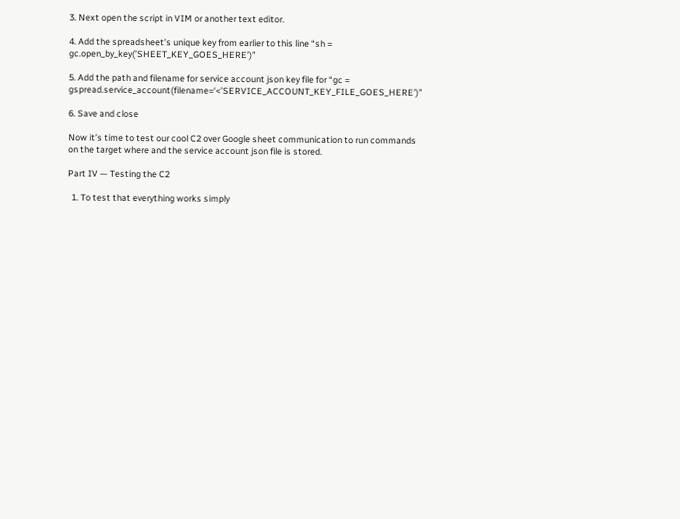3. Next open the script in VIM or another text editor.

4. Add the spreadsheet’s unique key from earlier to this line “sh = gc.open_by_key(’SHEET_KEY_GOES_HERE’)”

5. Add the path and filename for service account json key file for “gc = gspread.service_account(filename=‘<’SERVICE_ACCOUNT_KEY_FILE_GOES_HERE’)”

6. Save and close

Now it’s time to test our cool C2 over Google sheet communication to run commands on the target where and the service account json file is stored.

Part IV — Testing the C2

  1. To test that everything works simply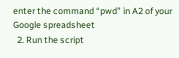enter the command “pwd” in A2 of your Google spreadsheet
  2. Run the script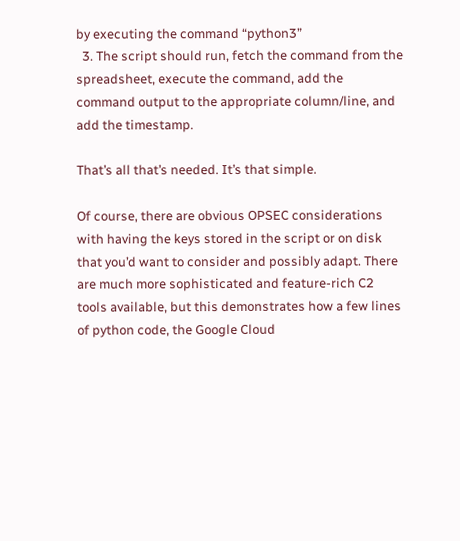by executing the command “python3”
  3. The script should run, fetch the command from the spreadsheet, execute the command, add the command output to the appropriate column/line, and add the timestamp.

That’s all that’s needed. It’s that simple.

Of course, there are obvious OPSEC considerations with having the keys stored in the script or on disk that you’d want to consider and possibly adapt. There are much more sophisticated and feature-rich C2 tools available, but this demonstrates how a few lines of python code, the Google Cloud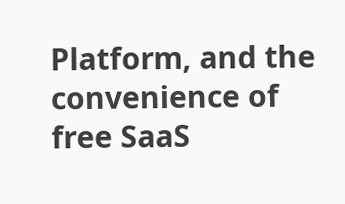Platform, and the convenience of free SaaS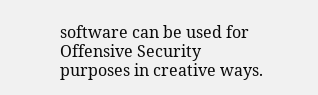software can be used for Offensive Security purposes in creative ways.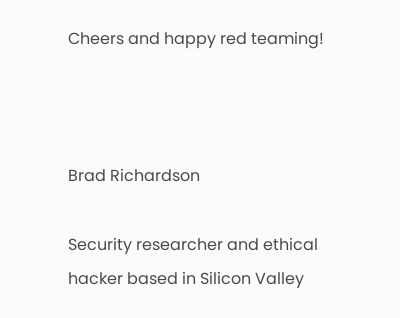Cheers and happy red teaming!



Brad Richardson

Security researcher and ethical hacker based in Silicon Valley